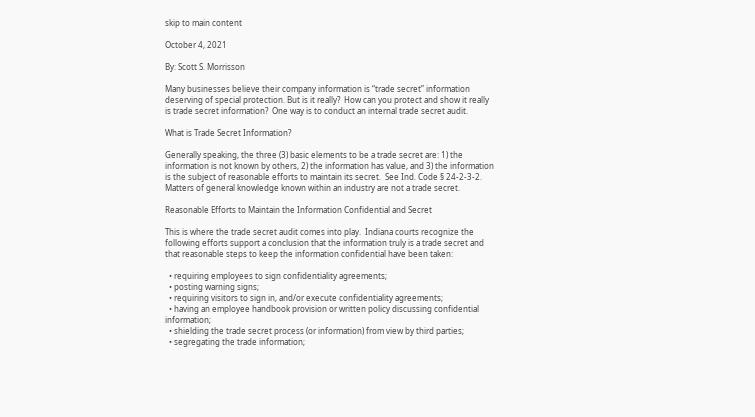skip to main content

October 4, 2021

By: Scott S. Morrisson

Many businesses believe their company information is “trade secret” information deserving of special protection. But is it really?  How can you protect and show it really is trade secret information?  One way is to conduct an internal trade secret audit.

What is Trade Secret Information?

Generally speaking, the three (3) basic elements to be a trade secret are: 1) the information is not known by others, 2) the information has value, and 3) the information is the subject of reasonable efforts to maintain its secret.  See Ind. Code § 24-2-3-2.  Matters of general knowledge known within an industry are not a trade secret.

Reasonable Efforts to Maintain the Information Confidential and Secret

This is where the trade secret audit comes into play.  Indiana courts recognize the following efforts support a conclusion that the information truly is a trade secret and that reasonable steps to keep the information confidential have been taken:

  • requiring employees to sign confidentiality agreements;
  • posting warning signs;
  • requiring visitors to sign in, and/or execute confidentiality agreements;
  • having an employee handbook provision or written policy discussing confidential information;
  • shielding the trade secret process (or information) from view by third parties;
  • segregating the trade information;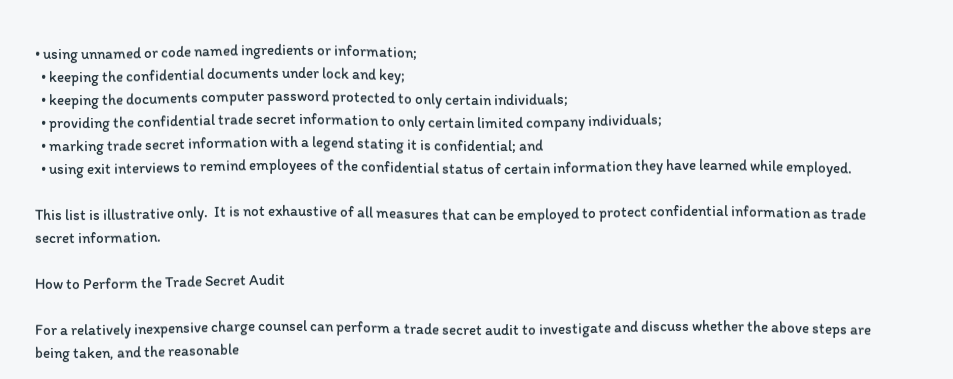• using unnamed or code named ingredients or information;
  • keeping the confidential documents under lock and key;
  • keeping the documents computer password protected to only certain individuals;
  • providing the confidential trade secret information to only certain limited company individuals;
  • marking trade secret information with a legend stating it is confidential; and
  • using exit interviews to remind employees of the confidential status of certain information they have learned while employed.

This list is illustrative only.  It is not exhaustive of all measures that can be employed to protect confidential information as trade secret information.

How to Perform the Trade Secret Audit

For a relatively inexpensive charge counsel can perform a trade secret audit to investigate and discuss whether the above steps are being taken, and the reasonable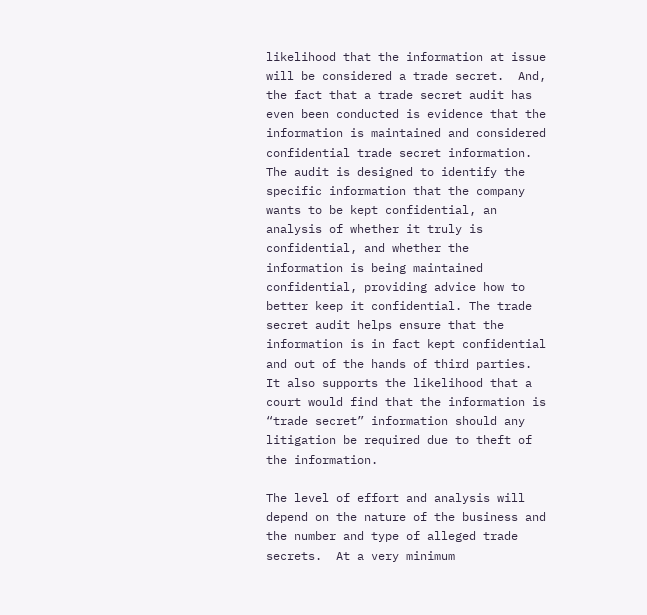likelihood that the information at issue will be considered a trade secret.  And, the fact that a trade secret audit has even been conducted is evidence that the information is maintained and considered confidential trade secret information.  The audit is designed to identify the specific information that the company wants to be kept confidential, an analysis of whether it truly is confidential, and whether the information is being maintained confidential, providing advice how to better keep it confidential. The trade secret audit helps ensure that the information is in fact kept confidential and out of the hands of third parties.  It also supports the likelihood that a court would find that the information is “trade secret” information should any litigation be required due to theft of the information.

The level of effort and analysis will depend on the nature of the business and the number and type of alleged trade secrets.  At a very minimum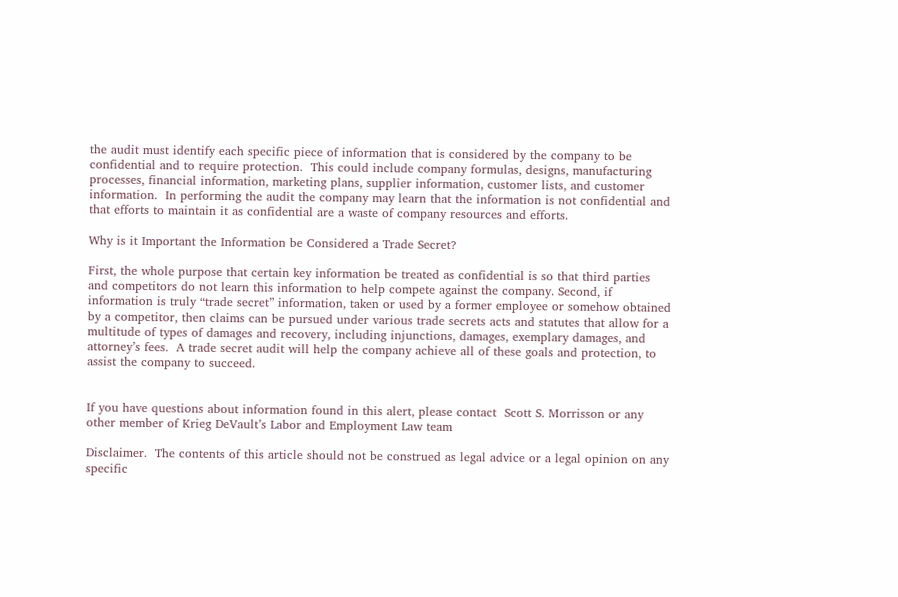the audit must identify each specific piece of information that is considered by the company to be confidential and to require protection.  This could include company formulas, designs, manufacturing processes, financial information, marketing plans, supplier information, customer lists, and customer information.  In performing the audit the company may learn that the information is not confidential and that efforts to maintain it as confidential are a waste of company resources and efforts.

Why is it Important the Information be Considered a Trade Secret?

First, the whole purpose that certain key information be treated as confidential is so that third parties and competitors do not learn this information to help compete against the company. Second, if information is truly “trade secret” information, taken or used by a former employee or somehow obtained by a competitor, then claims can be pursued under various trade secrets acts and statutes that allow for a multitude of types of damages and recovery, including injunctions, damages, exemplary damages, and attorney’s fees.  A trade secret audit will help the company achieve all of these goals and protection, to assist the company to succeed.


If you have questions about information found in this alert, please contact  Scott S. Morrisson or any other member of Krieg DeVault’s Labor and Employment Law team

Disclaimer.  The contents of this article should not be construed as legal advice or a legal opinion on any specific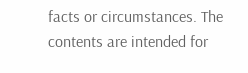facts or circumstances. The contents are intended for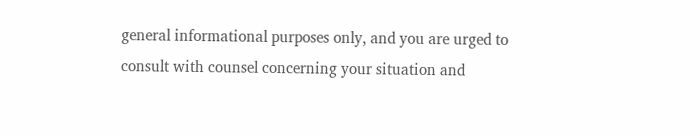general informational purposes only, and you are urged to consult with counsel concerning your situation and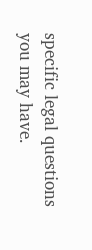specific legal questions you may have.